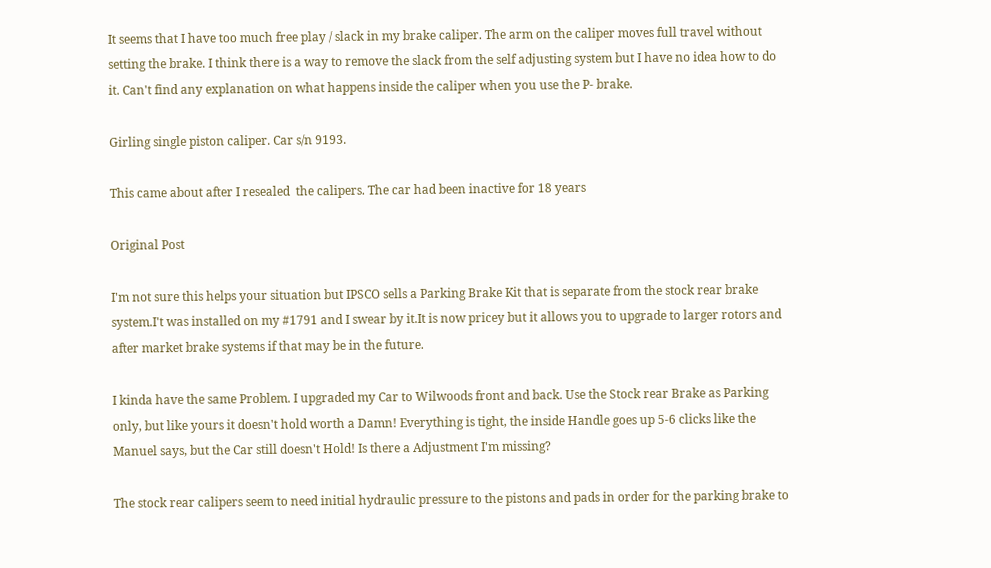It seems that I have too much free play / slack in my brake caliper. The arm on the caliper moves full travel without setting the brake. I think there is a way to remove the slack from the self adjusting system but I have no idea how to do it. Can't find any explanation on what happens inside the caliper when you use the P- brake.

Girling single piston caliper. Car s/n 9193.

This came about after I resealed  the calipers. The car had been inactive for 18 years

Original Post

I'm not sure this helps your situation but IPSCO sells a Parking Brake Kit that is separate from the stock rear brake system.I't was installed on my #1791 and I swear by it.It is now pricey but it allows you to upgrade to larger rotors and after market brake systems if that may be in the future.

I kinda have the same Problem. I upgraded my Car to Wilwoods front and back. Use the Stock rear Brake as Parking only, but like yours it doesn't hold worth a Damn! Everything is tight, the inside Handle goes up 5-6 clicks like the Manuel says, but the Car still doesn't Hold! Is there a Adjustment I'm missing?

The stock rear calipers seem to need initial hydraulic pressure to the pistons and pads in order for the parking brake to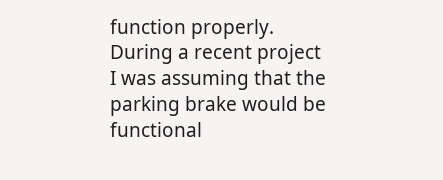function properly.  During a recent project I was assuming that the parking brake would be functional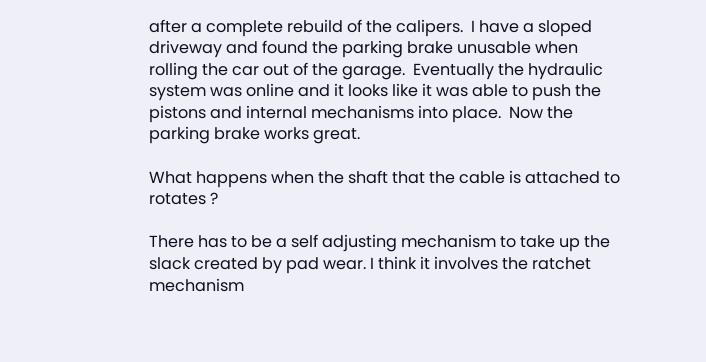after a complete rebuild of the calipers.  I have a sloped driveway and found the parking brake unusable when rolling the car out of the garage.  Eventually the hydraulic system was online and it looks like it was able to push the pistons and internal mechanisms into place.  Now the parking brake works great.

What happens when the shaft that the cable is attached to rotates ?

There has to be a self adjusting mechanism to take up the slack created by pad wear. I think it involves the ratchet mechanism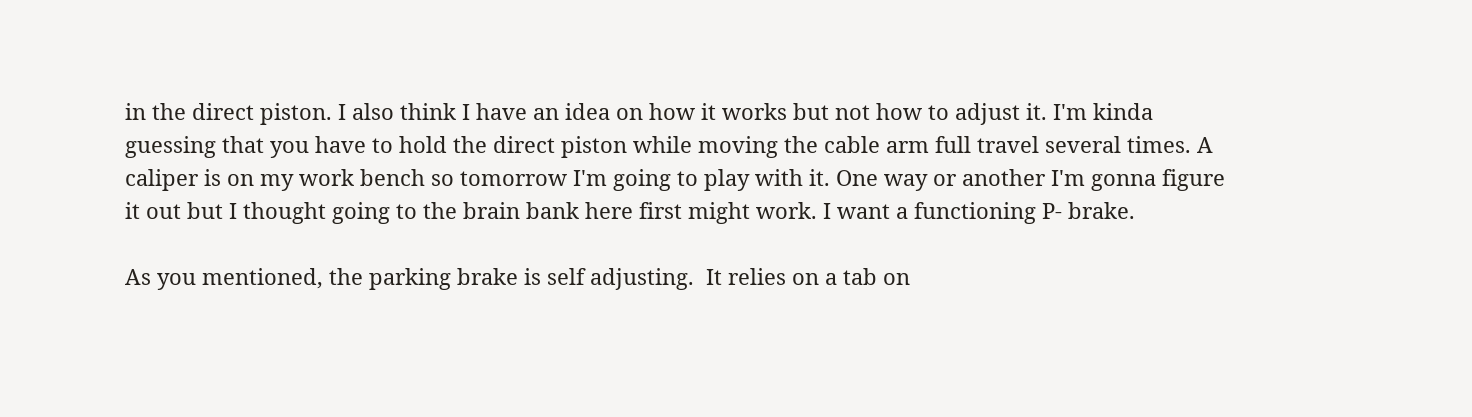in the direct piston. I also think I have an idea on how it works but not how to adjust it. I'm kinda guessing that you have to hold the direct piston while moving the cable arm full travel several times. A caliper is on my work bench so tomorrow I'm going to play with it. One way or another I'm gonna figure it out but I thought going to the brain bank here first might work. I want a functioning P- brake.

As you mentioned, the parking brake is self adjusting.  It relies on a tab on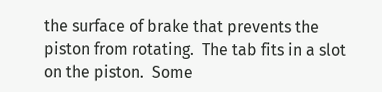the surface of brake that prevents the piston from rotating.  The tab fits in a slot on the piston.  Some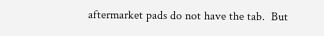aftermarket pads do not have the tab.  But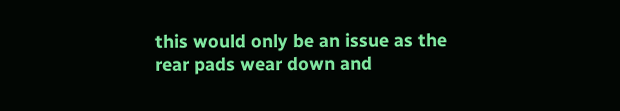this would only be an issue as the rear pads wear down and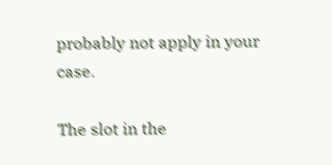probably not apply in your case.

The slot in the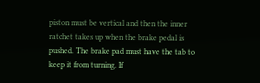piston must be vertical and then the inner ratchet takes up when the brake pedal is pushed. The brake pad must have the tab to keep it from turning. If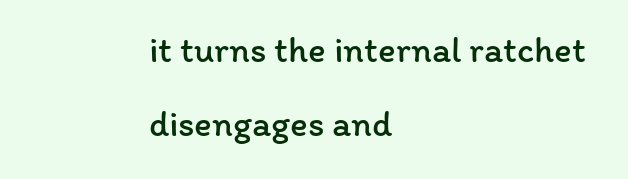it turns the internal ratchet disengages and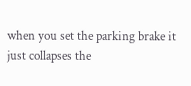when you set the parking brake it just collapses the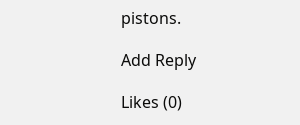pistons.

Add Reply

Likes (0)